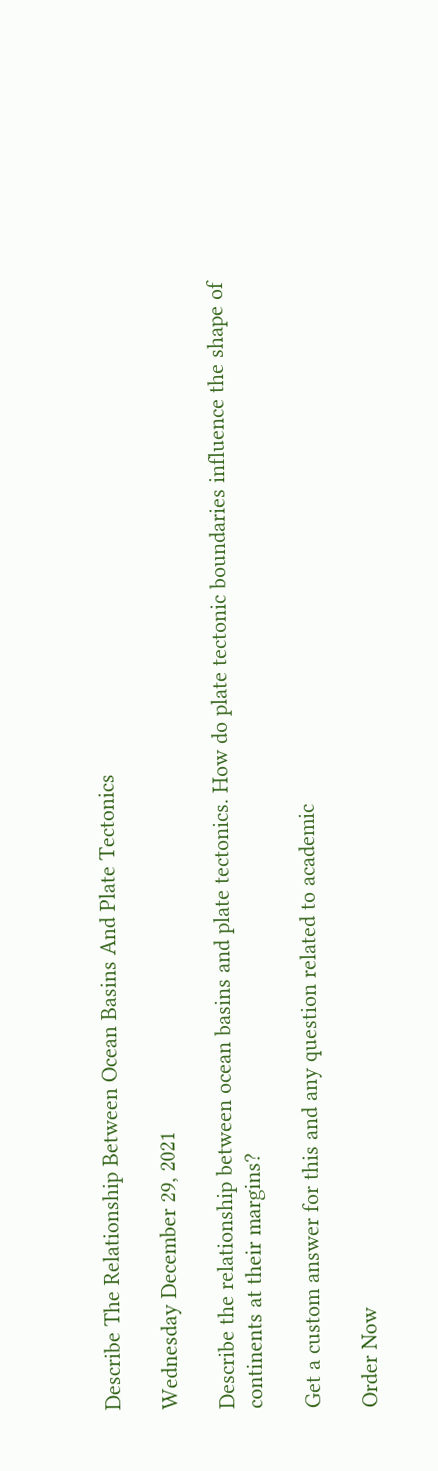Describe The Relationship Between Ocean Basins And Plate Tectonics

Wednesday December 29, 2021

Describe the relationship between ocean basins and plate tectonics. How do plate tectonic boundaries influence the shape of continents at their margins?

Get a custom answer for this and any question related to academic

Order Now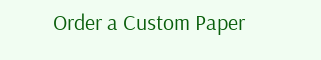Order a Custom Paper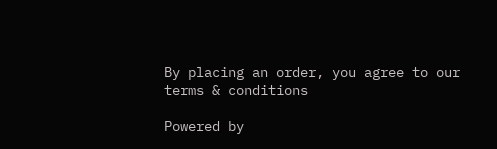By placing an order, you agree to our terms & conditions

Powered by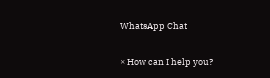WhatsApp Chat

× How can I help you?